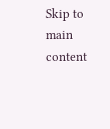Skip to main content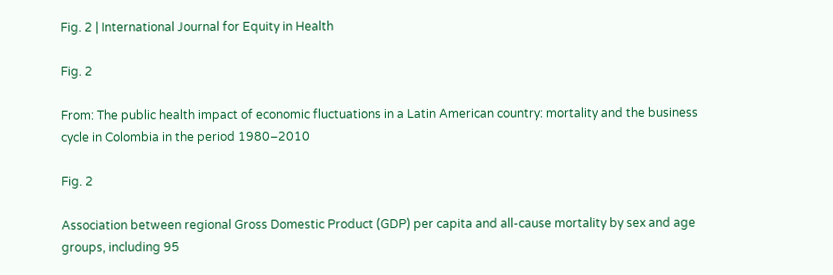Fig. 2 | International Journal for Equity in Health

Fig. 2

From: The public health impact of economic fluctuations in a Latin American country: mortality and the business cycle in Colombia in the period 1980–2010

Fig. 2

Association between regional Gross Domestic Product (GDP) per capita and all-cause mortality by sex and age groups, including 95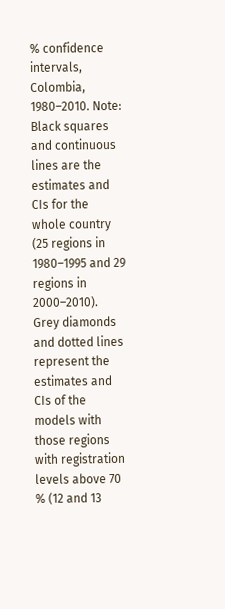% confidence intervals, Colombia, 1980–2010. Note: Black squares and continuous lines are the estimates and CIs for the whole country (25 regions in 1980–1995 and 29 regions in 2000–2010). Grey diamonds and dotted lines represent the estimates and CIs of the models with those regions with registration levels above 70 % (12 and 13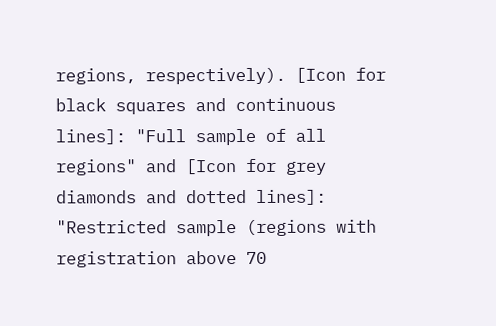regions, respectively). [Icon for black squares and continuous lines]: "Full sample of all regions" and [Icon for grey diamonds and dotted lines]: "Restricted sample (regions with registration above 70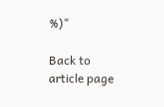%)"

Back to article page